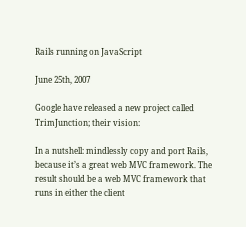Rails running on JavaScript

June 25th, 2007

Google have released a new project called TrimJunction; their vision:

In a nutshell: mindlessly copy and port Rails, because it’s a great web MVC framework. The result should be a web MVC framework that runs in either the client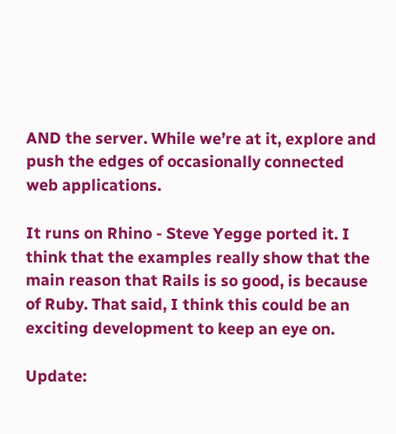AND the server. While we’re at it, explore and push the edges of occasionally connected web applications.

It runs on Rhino - Steve Yegge ported it. I think that the examples really show that the main reason that Rails is so good, is because of Ruby. That said, I think this could be an exciting development to keep an eye on.

Update: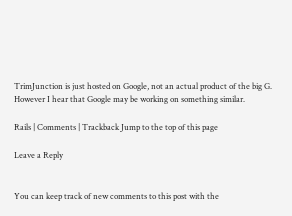TrimJunction is just hosted on Google, not an actual product of the big G. However I hear that Google may be working on something similar.

Rails | Comments | Trackback Jump to the top of this page

Leave a Reply


You can keep track of new comments to this post with the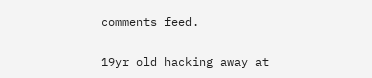comments feed.

19yr old hacking away at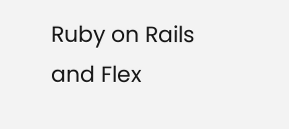Ruby on Rails and Flex